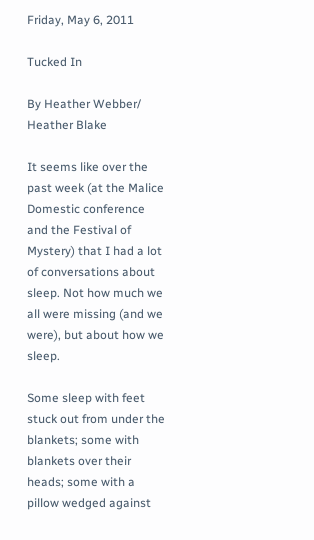Friday, May 6, 2011

Tucked In

By Heather Webber/ Heather Blake

It seems like over the past week (at the Malice Domestic conference and the Festival of Mystery) that I had a lot of conversations about sleep. Not how much we all were missing (and we were), but about how we sleep.

Some sleep with feet stuck out from under the blankets; some with blankets over their heads; some with a pillow wedged against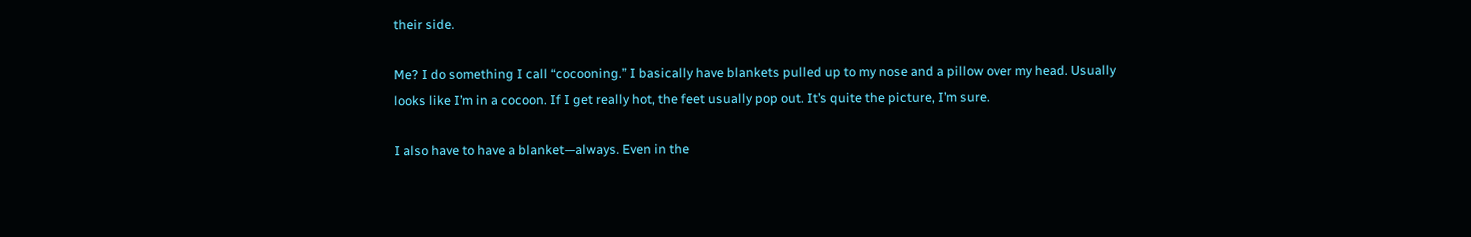their side.

Me? I do something I call “cocooning.” I basically have blankets pulled up to my nose and a pillow over my head. Usually looks like I’m in a cocoon. If I get really hot, the feet usually pop out. It’s quite the picture, I’m sure.

I also have to have a blanket—always. Even in the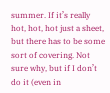summer. If it’s really hot, hot, hot just a sheet, but there has to be some sort of covering. Not sure why, but if I don’t do it (even in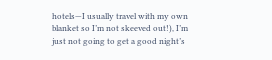hotels—I usually travel with my own blanket so I’m not skeeved out!), I’m just not going to get a good night’s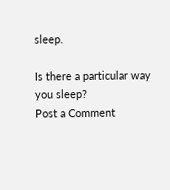sleep.

Is there a particular way you sleep?
Post a Comment